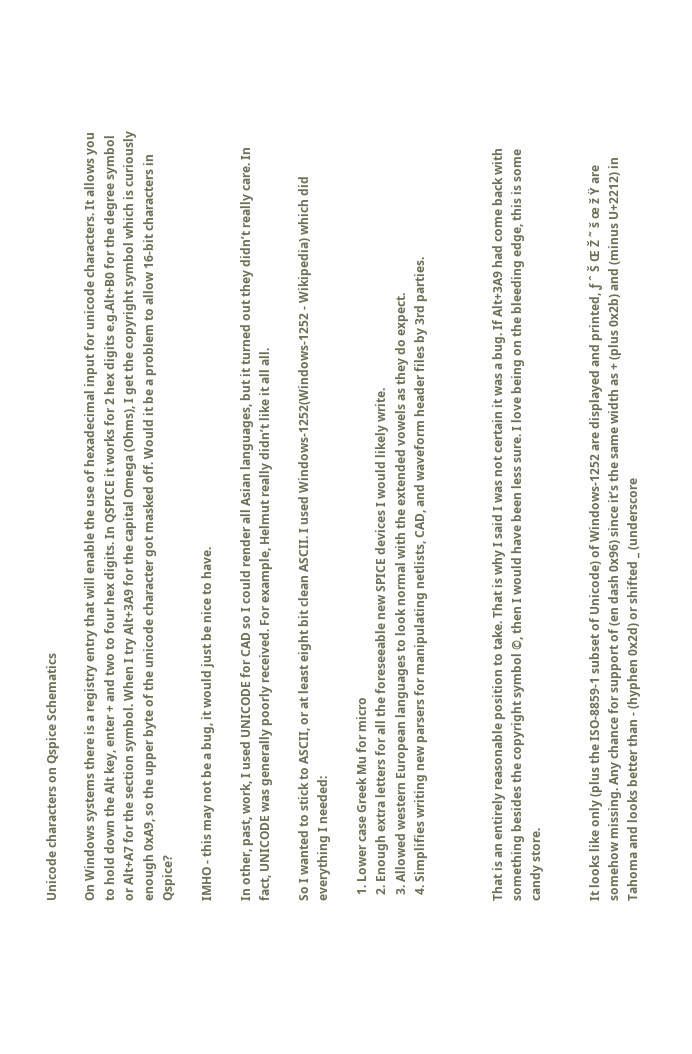Unicode characters on Qspice Schematics

On Windows systems there is a registry entry that will enable the use of hexadecimal input for unicode characters. It allows you to hold down the Alt key, enter + and two to four hex digits. In QSPICE it works for 2 hex digits e.g.Alt+B0 for the degree symbol or Alt+A7 for the section symbol. When I try Alt+3A9 for the capital Omega (Ohms), I get the copyright symbol which is curiously enough 0xA9, so the upper byte of the unicode character got masked off. Would it be a problem to allow 16-bit characters in Qspice?

IMHO - this may not be a bug, it would just be nice to have.

In other, past, work, I used UNICODE for CAD so I could render all Asian languages, but it turned out they didn’t really care. In fact, UNICODE was generally poorly received. For example, Helmut really didn’t like it all all.

So I wanted to stick to ASCII, or at least eight bit clean ASCII. I used Windows-1252(Windows-1252 - Wikipedia) which did everything I needed:

  1. Lower case Greek Mu for micro
  2. Enough extra letters for all the foreseeable new SPICE devices I would likely write.
  3. Allowed western European languages to look normal with the extended vowels as they do expect.
  4. Simplifies writing new parsers for manipulating netlists, CAD, and waveform header files by 3rd parties.



That is an entirely reasonable position to take. That is why I said I was not certain it was a bug. If Alt+3A9 had come back with something besides the copyright symbol ©, then I would have been less sure. I love being on the bleeding edge, this is some candy store.


It looks like only (plus the ISO-8859-1 subset of Unicode) of Windows-1252 are displayed and printed, ƒ ˆ Š Œ Ž ˜ š œ ž Ÿ are somehow missing. Any chance for support of (en dash 0x96) since it’s the same width as + (plus 0x2b) and (minus U+2212) in Tahoma and looks better than - (hyphen 0x2d) or shifted _ (underscore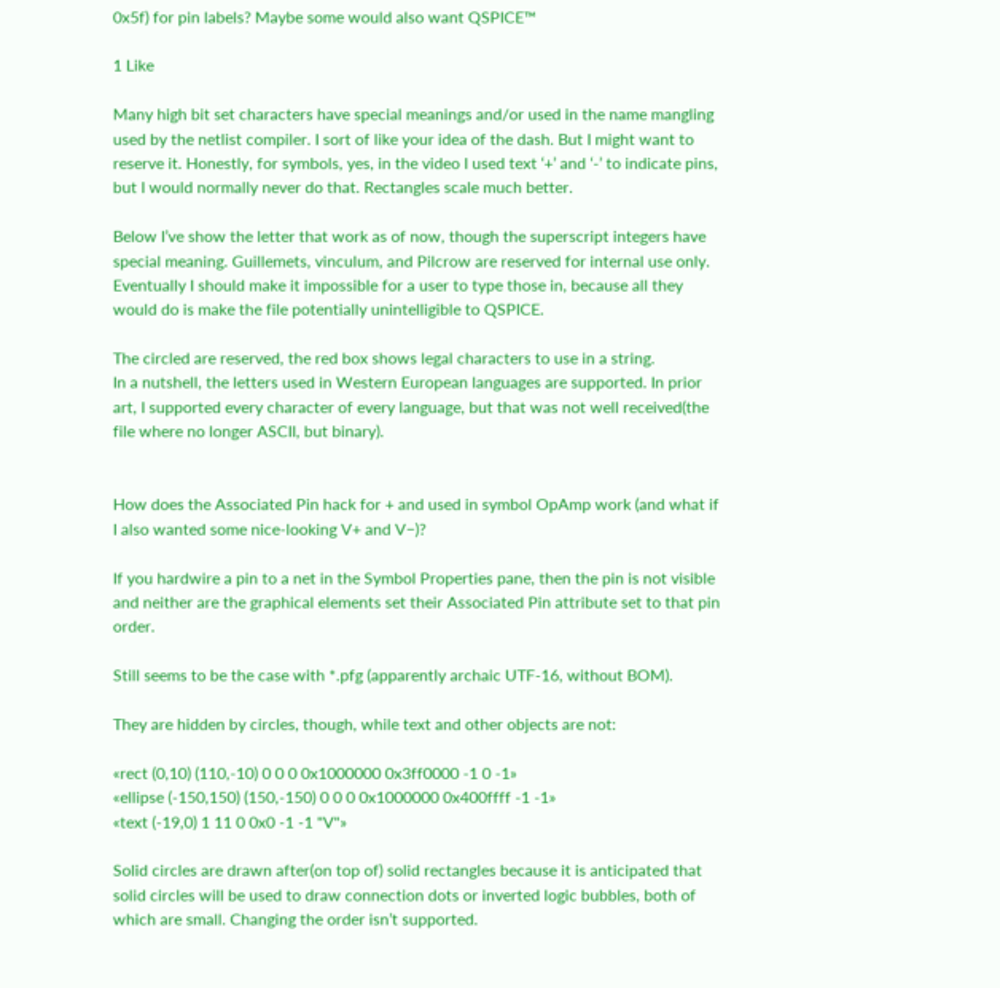0x5f) for pin labels? Maybe some would also want QSPICE™

1 Like

Many high bit set characters have special meanings and/or used in the name mangling used by the netlist compiler. I sort of like your idea of the dash. But I might want to reserve it. Honestly, for symbols, yes, in the video I used text ‘+’ and ‘-’ to indicate pins, but I would normally never do that. Rectangles scale much better.

Below I’ve show the letter that work as of now, though the superscript integers have special meaning. Guillemets, vinculum, and Pilcrow are reserved for internal use only. Eventually I should make it impossible for a user to type those in, because all they would do is make the file potentially unintelligible to QSPICE.

The circled are reserved, the red box shows legal characters to use in a string.
In a nutshell, the letters used in Western European languages are supported. In prior art, I supported every character of every language, but that was not well received(the file where no longer ASCII, but binary).


How does the Associated Pin hack for + and used in symbol OpAmp work (and what if I also wanted some nice-looking V+ and V−)?

If you hardwire a pin to a net in the Symbol Properties pane, then the pin is not visible and neither are the graphical elements set their Associated Pin attribute set to that pin order.

Still seems to be the case with *.pfg (apparently archaic UTF-16, without BOM).

They are hidden by circles, though, while text and other objects are not:

«rect (0,10) (110,-10) 0 0 0 0x1000000 0x3ff0000 -1 0 -1»
«ellipse (-150,150) (150,-150) 0 0 0 0x1000000 0x400ffff -1 -1»
«text (-19,0) 1 11 0 0x0 -1 -1 "V"»

Solid circles are drawn after(on top of) solid rectangles because it is anticipated that solid circles will be used to draw connection dots or inverted logic bubbles, both of which are small. Changing the order isn’t supported.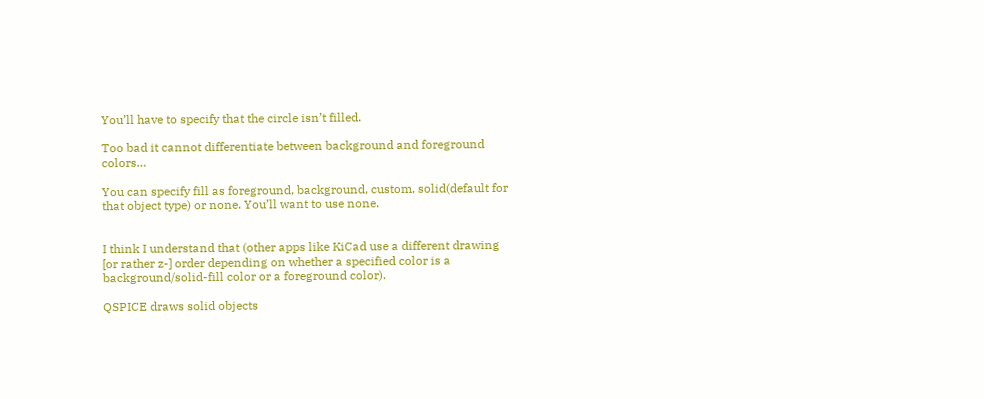You’ll have to specify that the circle isn’t filled.

Too bad it cannot differentiate between background and foreground colors…

You can specify fill as foreground, background, custom, solid(default for that object type) or none. You’ll want to use none.


I think I understand that (other apps like KiCad use a different drawing [or rather z-] order depending on whether a specified color is a background/solid-fill color or a foreground color).

QSPICE draws solid objects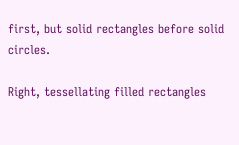first, but solid rectangles before solid circles.

Right, tessellating filled rectangles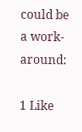could be a work-around:

1 Like